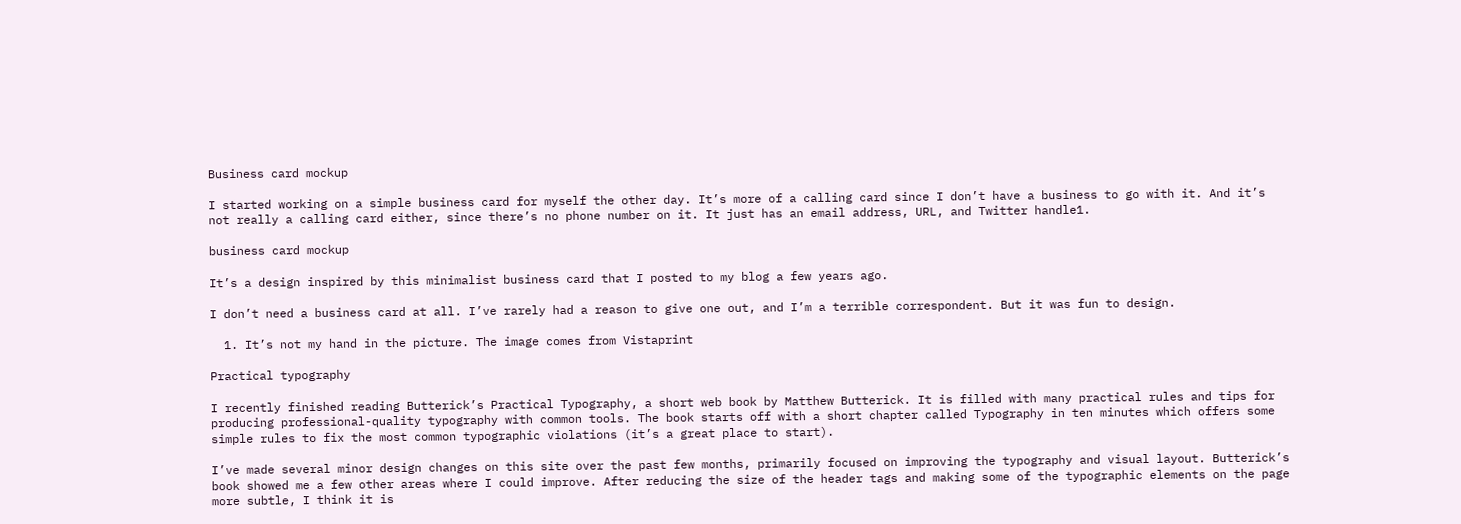Business card mockup

I started working on a simple business card for myself the other day. It’s more of a calling card since I don’t have a business to go with it. And it’s not really a calling card either, since there’s no phone number on it. It just has an email address, URL, and Twitter handle1.

business card mockup

It’s a design inspired by this minimalist business card that I posted to my blog a few years ago.

I don’t need a business card at all. I’ve rarely had a reason to give one out, and I’m a terrible correspondent. But it was fun to design.

  1. It’s not my hand in the picture. The image comes from Vistaprint

Practical typography

I recently finished reading Butterick’s Practical Typography, a short web book by Matthew Butterick. It is filled with many practical rules and tips for producing professional-quality typography with common tools. The book starts off with a short chapter called Typography in ten minutes which offers some simple rules to fix the most common typographic violations (it’s a great place to start).

I’ve made several minor design changes on this site over the past few months, primarily focused on improving the typography and visual layout. Butterick’s book showed me a few other areas where I could improve. After reducing the size of the header tags and making some of the typographic elements on the page more subtle, I think it is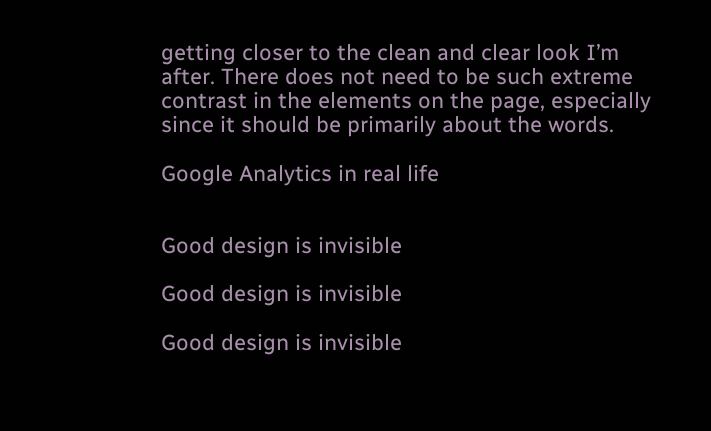getting closer to the clean and clear look I’m after. There does not need to be such extreme contrast in the elements on the page, especially since it should be primarily about the words.

Google Analytics in real life


Good design is invisible

Good design is invisible

Good design is invisible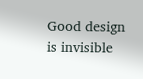Good design is invisible